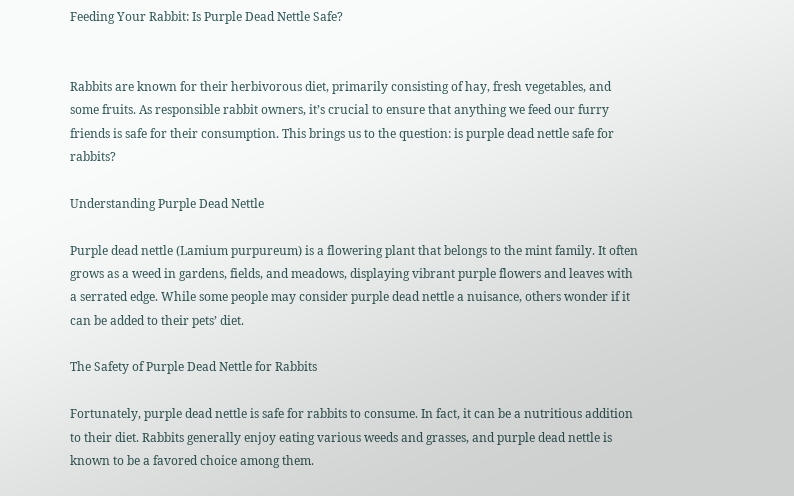Feeding Your Rabbit: Is Purple Dead Nettle Safe?


Rabbits are known for their herbivorous diet, primarily consisting of hay, fresh vegetables, and some fruits. As responsible rabbit owners, it’s crucial to ensure that anything we feed our furry friends is safe for their consumption. This brings us to the question: is purple dead nettle safe for rabbits?

Understanding Purple Dead Nettle

Purple dead nettle (Lamium purpureum) is a flowering plant that belongs to the mint family. It often grows as a weed in gardens, fields, and meadows, displaying vibrant purple flowers and leaves with a serrated edge. While some people may consider purple dead nettle a nuisance, others wonder if it can be added to their pets’ diet.

The Safety of Purple Dead Nettle for Rabbits

Fortunately, purple dead nettle is safe for rabbits to consume. In fact, it can be a nutritious addition to their diet. Rabbits generally enjoy eating various weeds and grasses, and purple dead nettle is known to be a favored choice among them.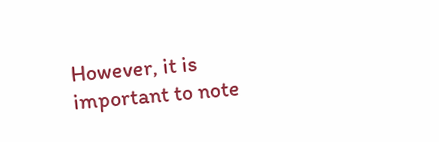However, it is important to note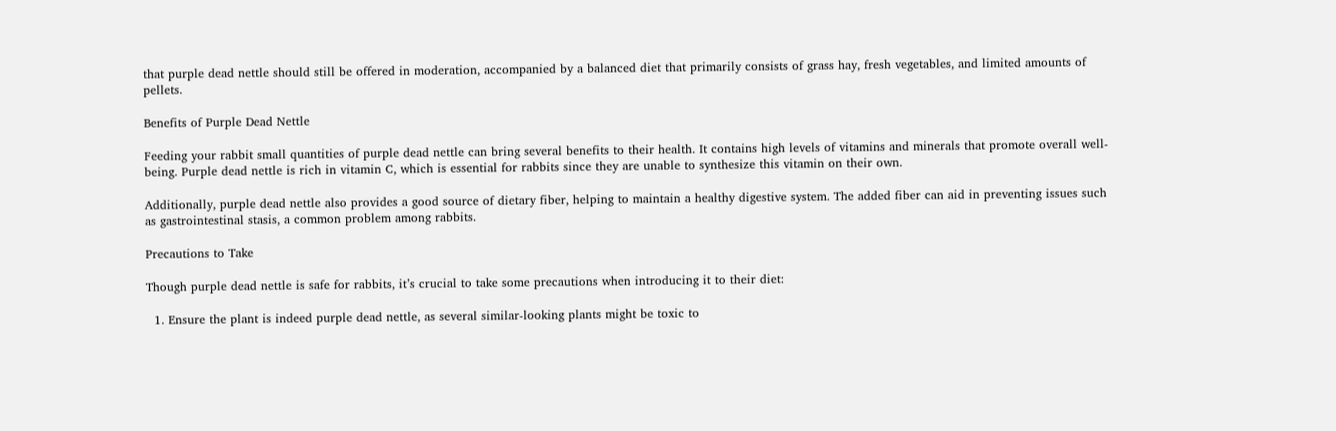that purple dead nettle should still be offered in moderation, accompanied by a balanced diet that primarily consists of grass hay, fresh vegetables, and limited amounts of pellets.

Benefits of Purple Dead Nettle

Feeding your rabbit small quantities of purple dead nettle can bring several benefits to their health. It contains high levels of vitamins and minerals that promote overall well-being. Purple dead nettle is rich in vitamin C, which is essential for rabbits since they are unable to synthesize this vitamin on their own.

Additionally, purple dead nettle also provides a good source of dietary fiber, helping to maintain a healthy digestive system. The added fiber can aid in preventing issues such as gastrointestinal stasis, a common problem among rabbits.

Precautions to Take

Though purple dead nettle is safe for rabbits, it’s crucial to take some precautions when introducing it to their diet:

  1. Ensure the plant is indeed purple dead nettle, as several similar-looking plants might be toxic to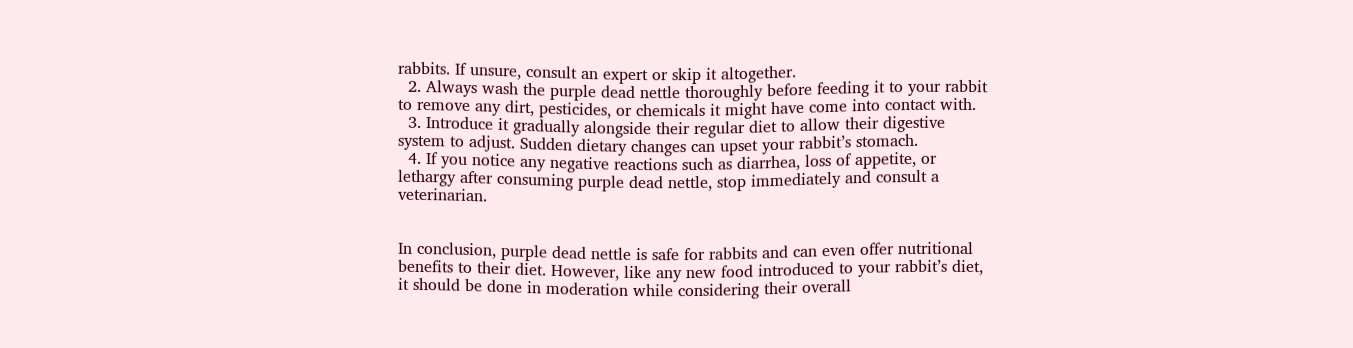rabbits. If unsure, consult an expert or skip it altogether.
  2. Always wash the purple dead nettle thoroughly before feeding it to your rabbit to remove any dirt, pesticides, or chemicals it might have come into contact with.
  3. Introduce it gradually alongside their regular diet to allow their digestive system to adjust. Sudden dietary changes can upset your rabbit’s stomach.
  4. If you notice any negative reactions such as diarrhea, loss of appetite, or lethargy after consuming purple dead nettle, stop immediately and consult a veterinarian.


In conclusion, purple dead nettle is safe for rabbits and can even offer nutritional benefits to their diet. However, like any new food introduced to your rabbit’s diet, it should be done in moderation while considering their overall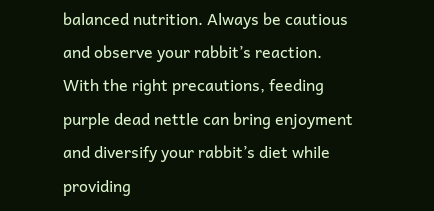balanced nutrition. Always be cautious and observe your rabbit’s reaction. With the right precautions, feeding purple dead nettle can bring enjoyment and diversify your rabbit’s diet while providing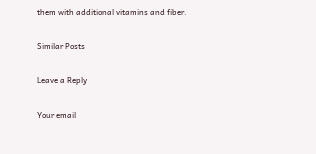them with additional vitamins and fiber.

Similar Posts

Leave a Reply

Your email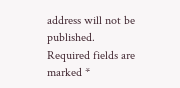address will not be published. Required fields are marked *